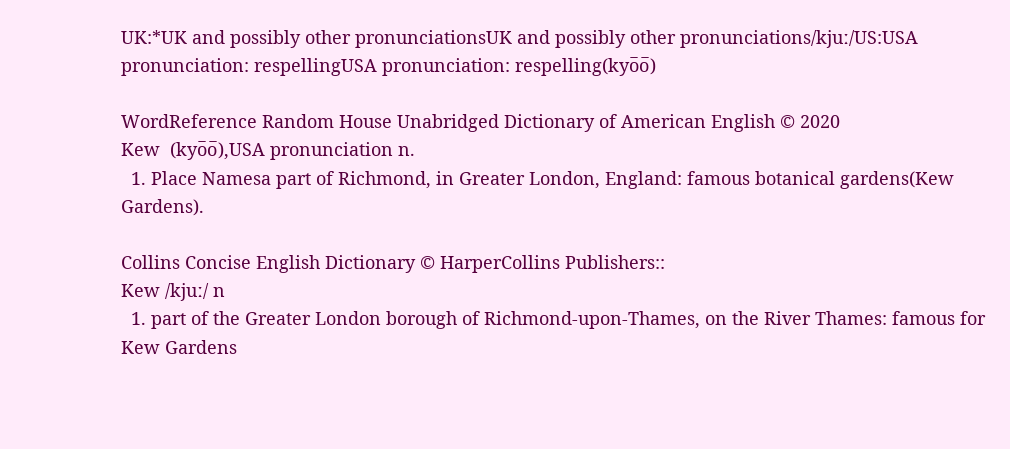UK:*UK and possibly other pronunciationsUK and possibly other pronunciations/kjuː/US:USA pronunciation: respellingUSA pronunciation: respelling(kyo̅o̅)

WordReference Random House Unabridged Dictionary of American English © 2020
Kew  (kyo̅o̅),USA pronunciation n.
  1. Place Namesa part of Richmond, in Greater London, England: famous botanical gardens(Kew Gardens).

Collins Concise English Dictionary © HarperCollins Publishers::
Kew /kjuː/ n
  1. part of the Greater London borough of Richmond-upon-Thames, on the River Thames: famous for Kew Gardens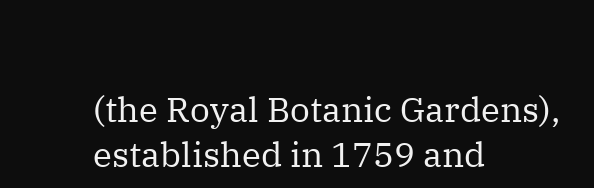(the Royal Botanic Gardens), established in 1759 and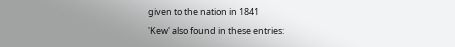given to the nation in 1841
'Kew' also found in these entries: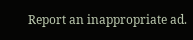Report an inappropriate ad.